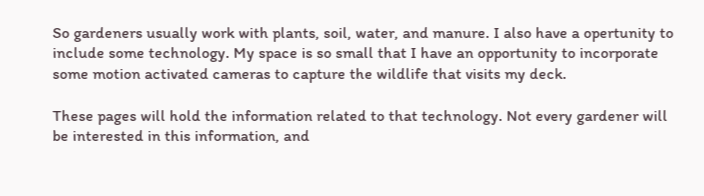So gardeners usually work with plants, soil, water, and manure. I also have a opertunity to include some technology. My space is so small that I have an opportunity to incorporate some motion activated cameras to capture the wildlife that visits my deck.

These pages will hold the information related to that technology. Not every gardener will be interested in this information, and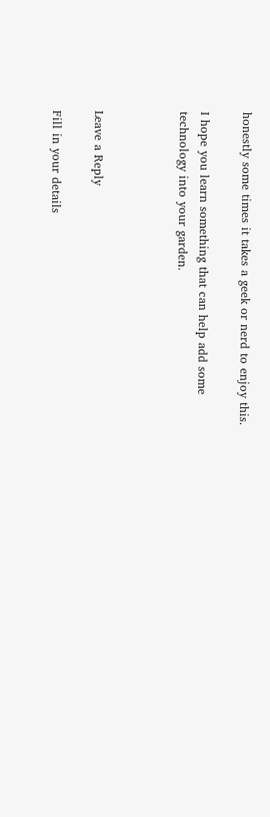honestly some times it takes a geek or nerd to enjoy this.

I hope you learn something that can help add some technology into your garden.



Leave a Reply

Fill in your details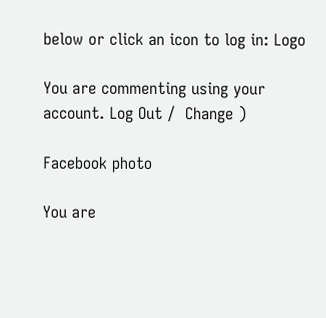below or click an icon to log in: Logo

You are commenting using your account. Log Out /  Change )

Facebook photo

You are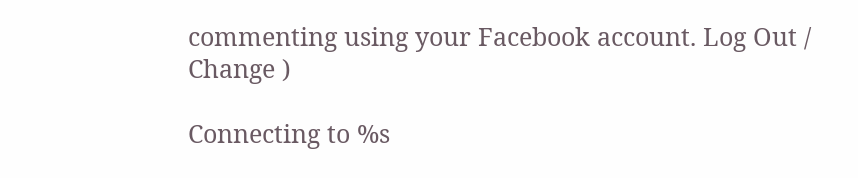commenting using your Facebook account. Log Out /  Change )

Connecting to %s